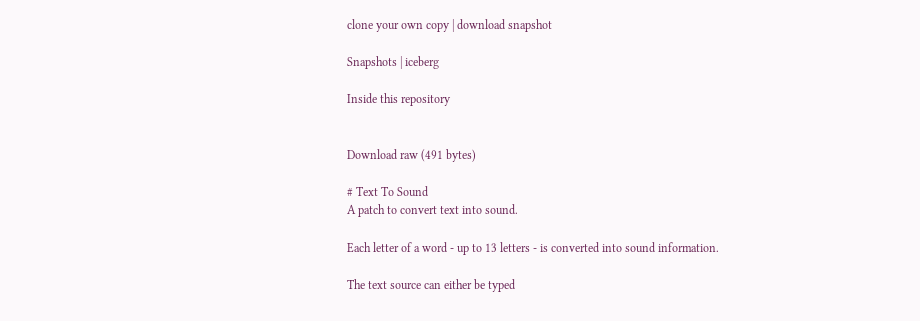clone your own copy | download snapshot

Snapshots | iceberg

Inside this repository


Download raw (491 bytes)

# Text To Sound
A patch to convert text into sound.

Each letter of a word - up to 13 letters - is converted into sound information.

The text source can either be typed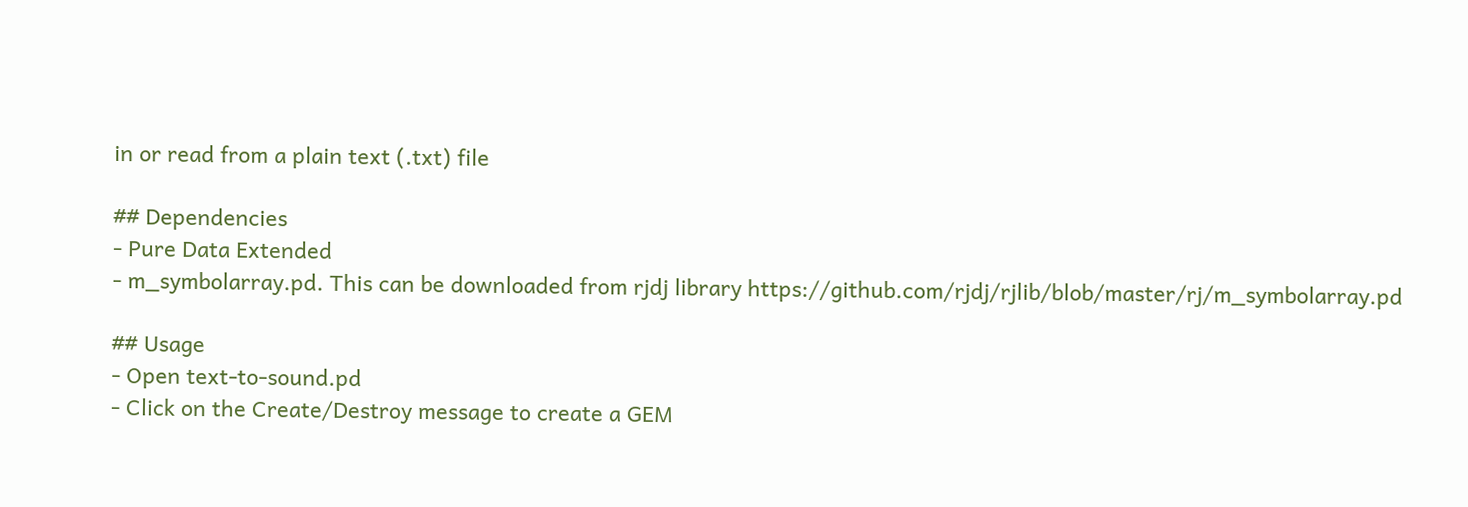in or read from a plain text (.txt) file

## Dependencies
- Pure Data Extended
- m_symbolarray.pd. This can be downloaded from rjdj library https://github.com/rjdj/rjlib/blob/master/rj/m_symbolarray.pd

## Usage
- Open text-to-sound.pd
- Click on the Create/Destroy message to create a GEM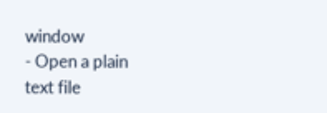window
- Open a plain text file